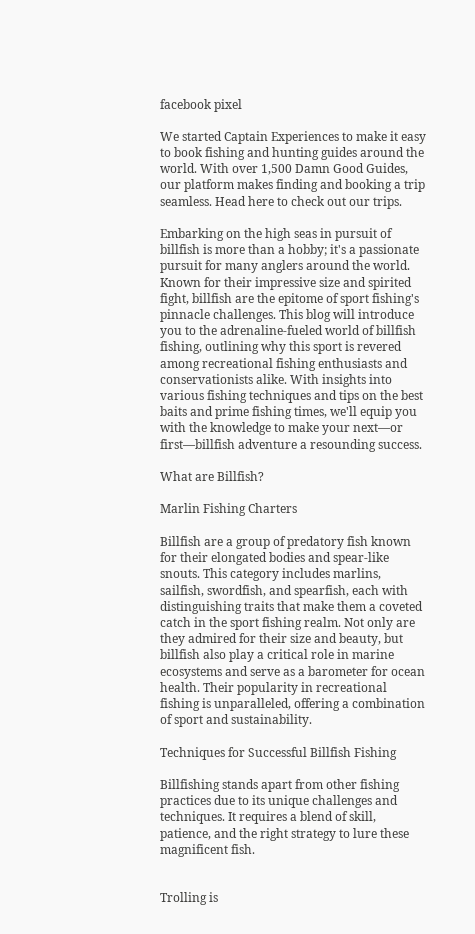facebook pixel

We started Captain Experiences to make it easy to book fishing and hunting guides around the world. With over 1,500 Damn Good Guides, our platform makes finding and booking a trip seamless. Head here to check out our trips.

Embarking on the high seas in pursuit of billfish is more than a hobby; it's a passionate pursuit for many anglers around the world. Known for their impressive size and spirited fight, billfish are the epitome of sport fishing's pinnacle challenges. This blog will introduce you to the adrenaline-fueled world of billfish fishing, outlining why this sport is revered among recreational fishing enthusiasts and conservationists alike. With insights into various fishing techniques and tips on the best baits and prime fishing times, we'll equip you with the knowledge to make your next—or first—billfish adventure a resounding success.

What are Billfish?

Marlin Fishing Charters

Billfish are a group of predatory fish known for their elongated bodies and spear-like snouts. This category includes marlins, sailfish, swordfish, and spearfish, each with distinguishing traits that make them a coveted catch in the sport fishing realm. Not only are they admired for their size and beauty, but billfish also play a critical role in marine ecosystems and serve as a barometer for ocean health. Their popularity in recreational fishing is unparalleled, offering a combination of sport and sustainability.

Techniques for Successful Billfish Fishing

Billfishing stands apart from other fishing practices due to its unique challenges and techniques. It requires a blend of skill, patience, and the right strategy to lure these magnificent fish.


Trolling is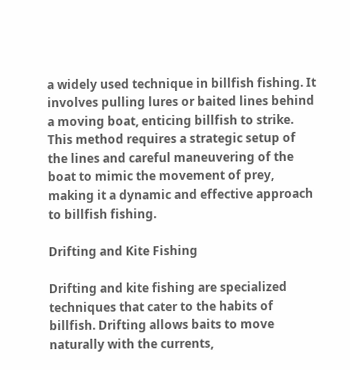a widely used technique in billfish fishing. It involves pulling lures or baited lines behind a moving boat, enticing billfish to strike. This method requires a strategic setup of the lines and careful maneuvering of the boat to mimic the movement of prey, making it a dynamic and effective approach to billfish fishing.

Drifting and Kite Fishing

Drifting and kite fishing are specialized techniques that cater to the habits of billfish. Drifting allows baits to move naturally with the currents,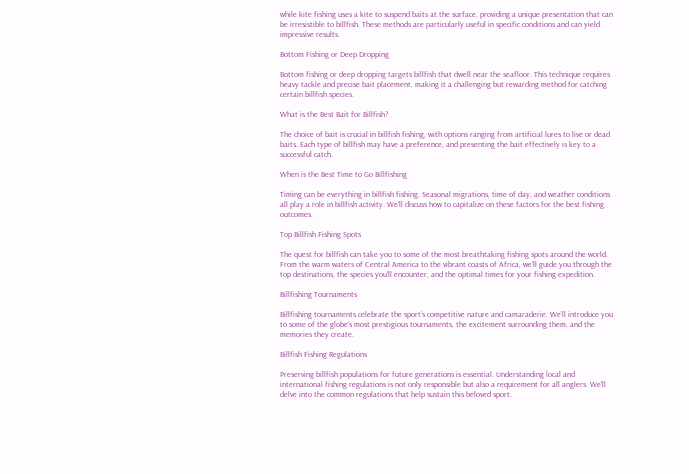while kite fishing uses a kite to suspend baits at the surface, providing a unique presentation that can be irresistible to billfish. These methods are particularly useful in specific conditions and can yield impressive results.

Bottom Fishing or Deep Dropping

Bottom fishing or deep dropping targets billfish that dwell near the seafloor. This technique requires heavy tackle and precise bait placement, making it a challenging but rewarding method for catching certain billfish species.

What is the Best Bait for Billfish?

The choice of bait is crucial in billfish fishing, with options ranging from artificial lures to live or dead baits. Each type of billfish may have a preference, and presenting the bait effectively is key to a successful catch.

When is the Best Time to Go Billfishing

Timing can be everything in billfish fishing. Seasonal migrations, time of day, and weather conditions all play a role in billfish activity. We'll discuss how to capitalize on these factors for the best fishing outcomes.

Top Billfish Fishing Spots

The quest for billfish can take you to some of the most breathtaking fishing spots around the world. From the warm waters of Central America to the vibrant coasts of Africa, we'll guide you through the top destinations, the species you'll encounter, and the optimal times for your fishing expedition.

Billfishing Tournaments

Billfishing tournaments celebrate the sport's competitive nature and camaraderie. We'll introduce you to some of the globe's most prestigious tournaments, the excitement surrounding them, and the memories they create.

Billfish Fishing Regulations

Preserving billfish populations for future generations is essential. Understanding local and international fishing regulations is not only responsible but also a requirement for all anglers. We'll delve into the common regulations that help sustain this beloved sport.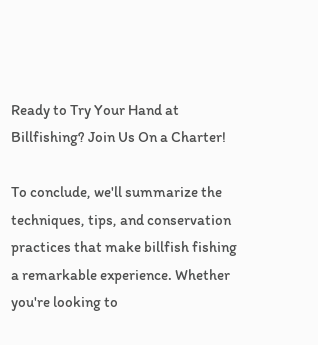Ready to Try Your Hand at Billfishing? Join Us On a Charter!

To conclude, we'll summarize the techniques, tips, and conservation practices that make billfish fishing a remarkable experience. Whether you're looking to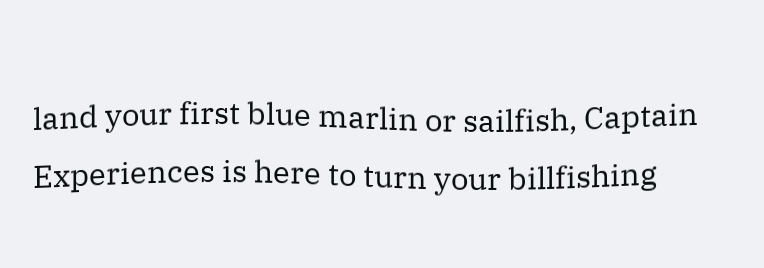land your first blue marlin or sailfish, Captain Experiences is here to turn your billfishing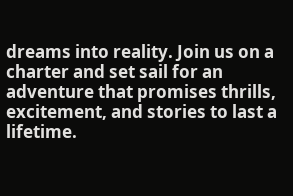dreams into reality. Join us on a charter and set sail for an adventure that promises thrills, excitement, and stories to last a lifetime.